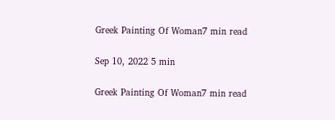Greek Painting Of Woman7 min read

Sep 10, 2022 5 min

Greek Painting Of Woman7 min read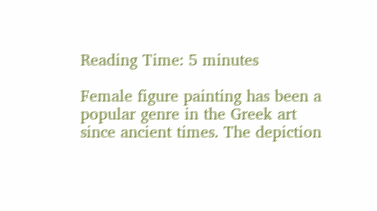Reading Time: 5 minutes

Female figure painting has been a popular genre in the Greek art since ancient times. The depiction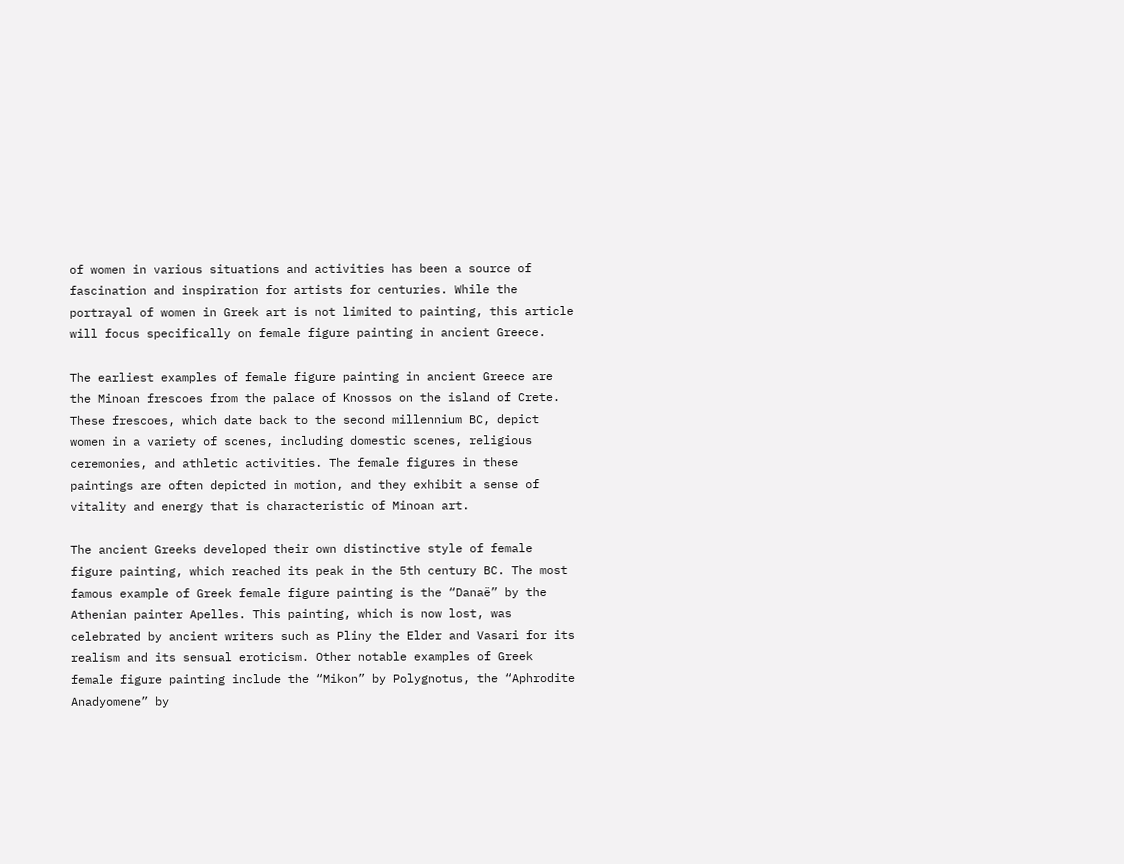of women in various situations and activities has been a source of fascination and inspiration for artists for centuries. While the portrayal of women in Greek art is not limited to painting, this article will focus specifically on female figure painting in ancient Greece.

The earliest examples of female figure painting in ancient Greece are the Minoan frescoes from the palace of Knossos on the island of Crete. These frescoes, which date back to the second millennium BC, depict women in a variety of scenes, including domestic scenes, religious ceremonies, and athletic activities. The female figures in these paintings are often depicted in motion, and they exhibit a sense of vitality and energy that is characteristic of Minoan art.

The ancient Greeks developed their own distinctive style of female figure painting, which reached its peak in the 5th century BC. The most famous example of Greek female figure painting is the “Danaë” by the Athenian painter Apelles. This painting, which is now lost, was celebrated by ancient writers such as Pliny the Elder and Vasari for its realism and its sensual eroticism. Other notable examples of Greek female figure painting include the “Mikon” by Polygnotus, the “Aphrodite Anadyomene” by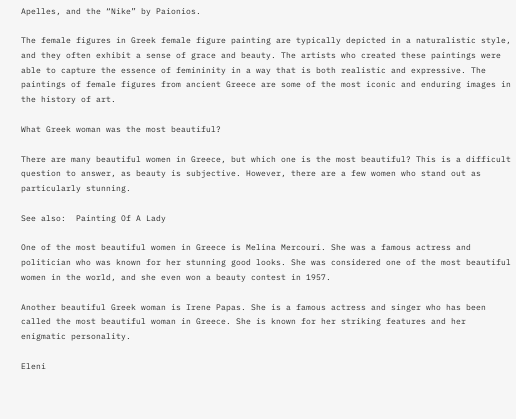Apelles, and the “Nike” by Paionios.

The female figures in Greek female figure painting are typically depicted in a naturalistic style, and they often exhibit a sense of grace and beauty. The artists who created these paintings were able to capture the essence of femininity in a way that is both realistic and expressive. The paintings of female figures from ancient Greece are some of the most iconic and enduring images in the history of art.

What Greek woman was the most beautiful?

There are many beautiful women in Greece, but which one is the most beautiful? This is a difficult question to answer, as beauty is subjective. However, there are a few women who stand out as particularly stunning.

See also:  Painting Of A Lady

One of the most beautiful women in Greece is Melina Mercouri. She was a famous actress and politician who was known for her stunning good looks. She was considered one of the most beautiful women in the world, and she even won a beauty contest in 1957.

Another beautiful Greek woman is Irene Papas. She is a famous actress and singer who has been called the most beautiful woman in Greece. She is known for her striking features and her enigmatic personality.

Eleni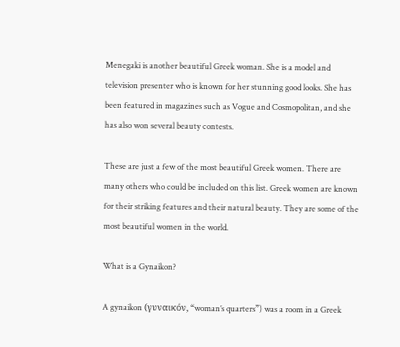Menegaki is another beautiful Greek woman. She is a model and television presenter who is known for her stunning good looks. She has been featured in magazines such as Vogue and Cosmopolitan, and she has also won several beauty contests.

These are just a few of the most beautiful Greek women. There are many others who could be included on this list. Greek women are known for their striking features and their natural beauty. They are some of the most beautiful women in the world.

What is a Gynaikon?

A gynaikon (γυναικόν, “woman’s quarters”) was a room in a Greek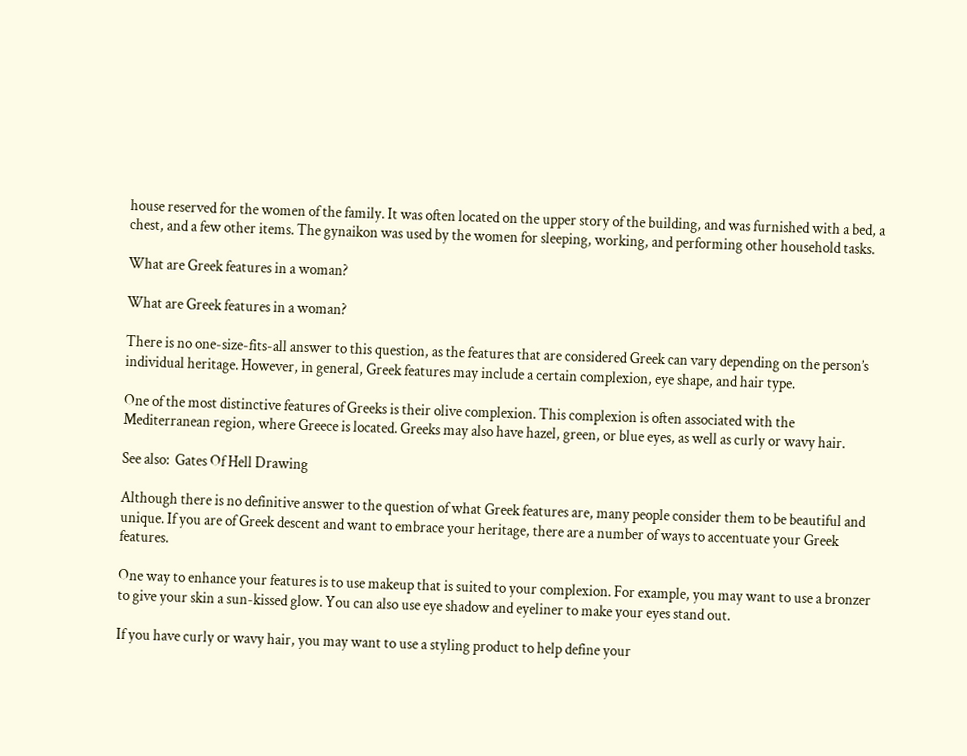house reserved for the women of the family. It was often located on the upper story of the building, and was furnished with a bed, a chest, and a few other items. The gynaikon was used by the women for sleeping, working, and performing other household tasks.

What are Greek features in a woman?

What are Greek features in a woman?

There is no one-size-fits-all answer to this question, as the features that are considered Greek can vary depending on the person’s individual heritage. However, in general, Greek features may include a certain complexion, eye shape, and hair type.

One of the most distinctive features of Greeks is their olive complexion. This complexion is often associated with the Mediterranean region, where Greece is located. Greeks may also have hazel, green, or blue eyes, as well as curly or wavy hair.

See also:  Gates Of Hell Drawing

Although there is no definitive answer to the question of what Greek features are, many people consider them to be beautiful and unique. If you are of Greek descent and want to embrace your heritage, there are a number of ways to accentuate your Greek features.

One way to enhance your features is to use makeup that is suited to your complexion. For example, you may want to use a bronzer to give your skin a sun-kissed glow. You can also use eye shadow and eyeliner to make your eyes stand out.

If you have curly or wavy hair, you may want to use a styling product to help define your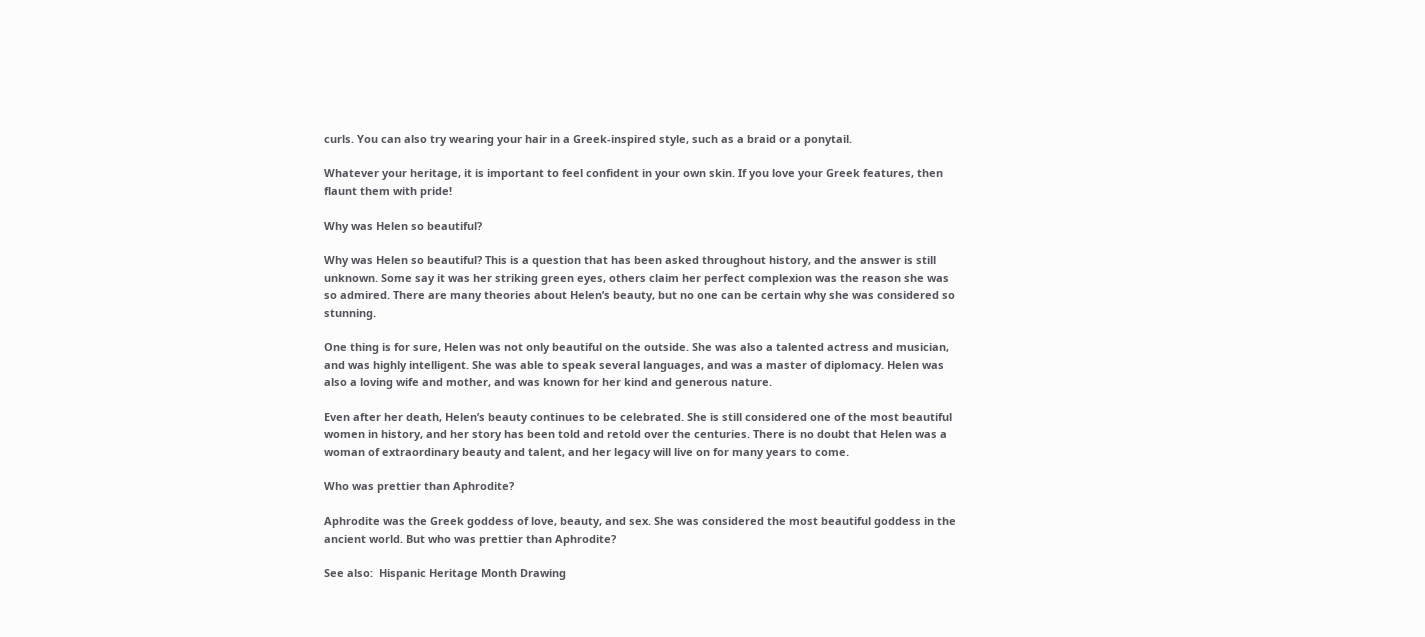curls. You can also try wearing your hair in a Greek-inspired style, such as a braid or a ponytail.

Whatever your heritage, it is important to feel confident in your own skin. If you love your Greek features, then flaunt them with pride!

Why was Helen so beautiful?

Why was Helen so beautiful? This is a question that has been asked throughout history, and the answer is still unknown. Some say it was her striking green eyes, others claim her perfect complexion was the reason she was so admired. There are many theories about Helen’s beauty, but no one can be certain why she was considered so stunning.

One thing is for sure, Helen was not only beautiful on the outside. She was also a talented actress and musician, and was highly intelligent. She was able to speak several languages, and was a master of diplomacy. Helen was also a loving wife and mother, and was known for her kind and generous nature.

Even after her death, Helen’s beauty continues to be celebrated. She is still considered one of the most beautiful women in history, and her story has been told and retold over the centuries. There is no doubt that Helen was a woman of extraordinary beauty and talent, and her legacy will live on for many years to come.

Who was prettier than Aphrodite?

Aphrodite was the Greek goddess of love, beauty, and sex. She was considered the most beautiful goddess in the ancient world. But who was prettier than Aphrodite?

See also:  Hispanic Heritage Month Drawing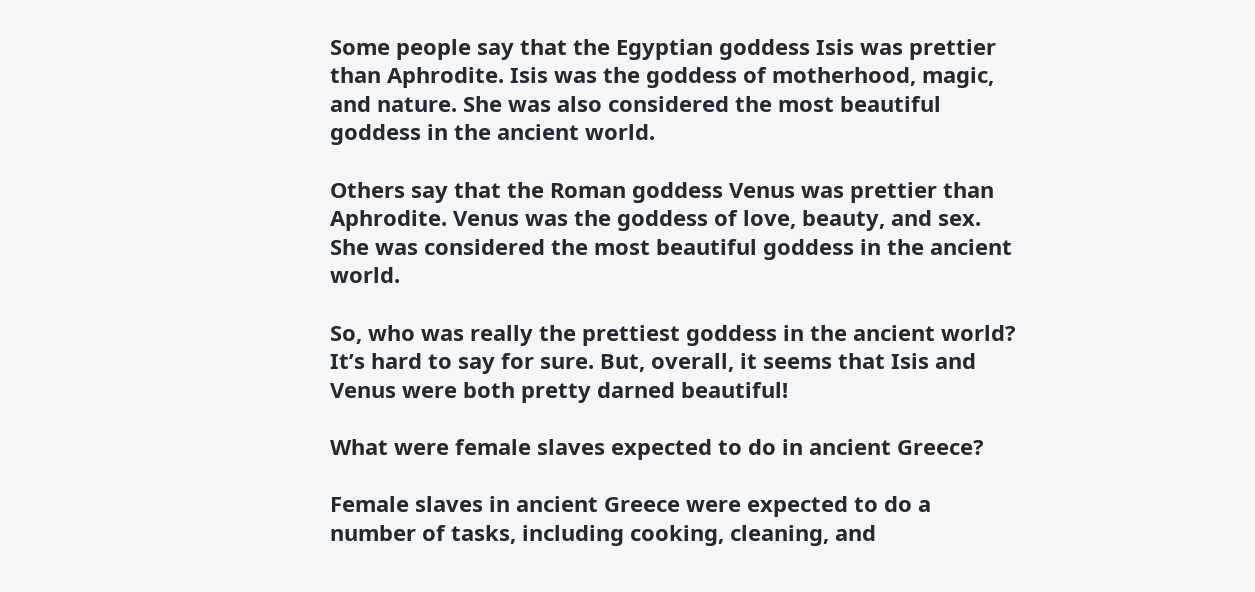Some people say that the Egyptian goddess Isis was prettier than Aphrodite. Isis was the goddess of motherhood, magic, and nature. She was also considered the most beautiful goddess in the ancient world.

Others say that the Roman goddess Venus was prettier than Aphrodite. Venus was the goddess of love, beauty, and sex. She was considered the most beautiful goddess in the ancient world.

So, who was really the prettiest goddess in the ancient world? It’s hard to say for sure. But, overall, it seems that Isis and Venus were both pretty darned beautiful!

What were female slaves expected to do in ancient Greece?

Female slaves in ancient Greece were expected to do a number of tasks, including cooking, cleaning, and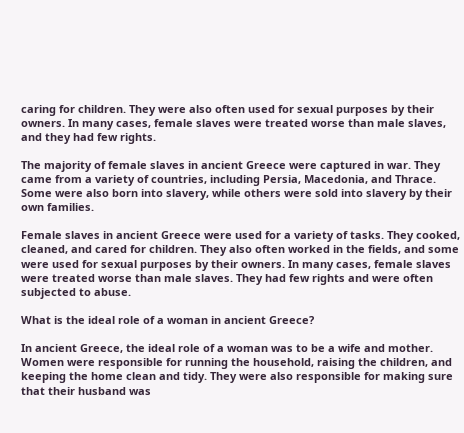caring for children. They were also often used for sexual purposes by their owners. In many cases, female slaves were treated worse than male slaves, and they had few rights.

The majority of female slaves in ancient Greece were captured in war. They came from a variety of countries, including Persia, Macedonia, and Thrace. Some were also born into slavery, while others were sold into slavery by their own families.

Female slaves in ancient Greece were used for a variety of tasks. They cooked, cleaned, and cared for children. They also often worked in the fields, and some were used for sexual purposes by their owners. In many cases, female slaves were treated worse than male slaves. They had few rights and were often subjected to abuse.

What is the ideal role of a woman in ancient Greece?

In ancient Greece, the ideal role of a woman was to be a wife and mother. Women were responsible for running the household, raising the children, and keeping the home clean and tidy. They were also responsible for making sure that their husband was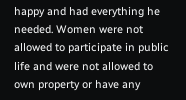happy and had everything he needed. Women were not allowed to participate in public life and were not allowed to own property or have any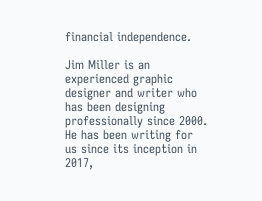financial independence.

Jim Miller is an experienced graphic designer and writer who has been designing professionally since 2000. He has been writing for us since its inception in 2017,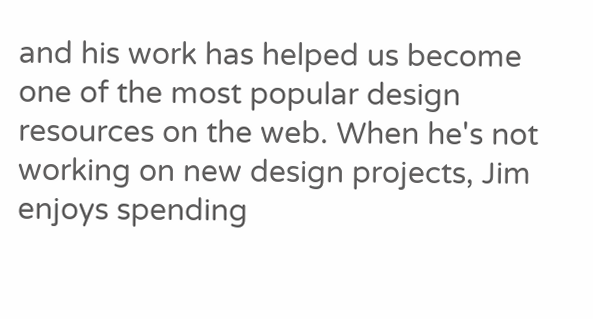and his work has helped us become one of the most popular design resources on the web. When he's not working on new design projects, Jim enjoys spending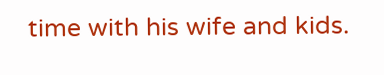time with his wife and kids.